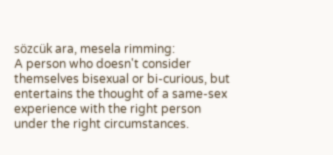sözcük ara, mesela rimming:
A person who doesn't consider themselves bisexual or bi-curious, but entertains the thought of a same-sex experience with the right person under the right circumstances.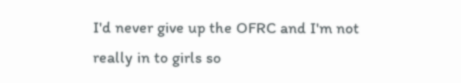I'd never give up the OFRC and I'm not really in to girls so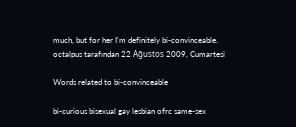much, but for her I'm definitely bi-convinceable.
octalpus tarafından 22 Ağustos 2009, Cumartesi

Words related to bi-convinceable

bi-curious bisexual gay lesbian ofrc same-sex